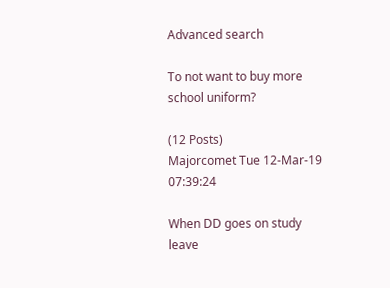Advanced search

To not want to buy more school uniform?

(12 Posts)
Majorcomet Tue 12-Mar-19 07:39:24

When DD goes on study leave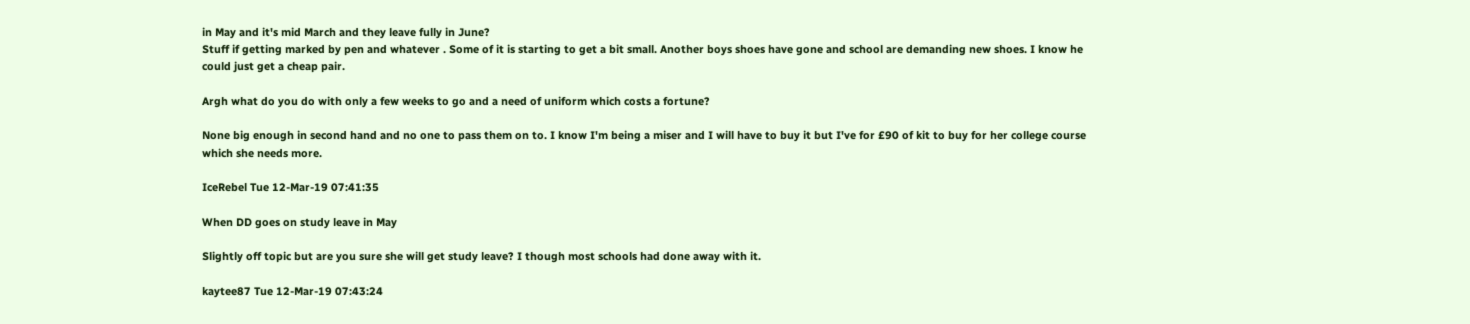in May and it's mid March and they leave fully in June?
Stuff if getting marked by pen and whatever . Some of it is starting to get a bit small. Another boys shoes have gone and school are demanding new shoes. I know he could just get a cheap pair.

Argh what do you do with only a few weeks to go and a need of uniform which costs a fortune?

None big enough in second hand and no one to pass them on to. I know I'm being a miser and I will have to buy it but I've for £90 of kit to buy for her college course which she needs more.

IceRebel Tue 12-Mar-19 07:41:35

When DD goes on study leave in May

Slightly off topic but are you sure she will get study leave? I though most schools had done away with it.

kaytee87 Tue 12-Mar-19 07:43:24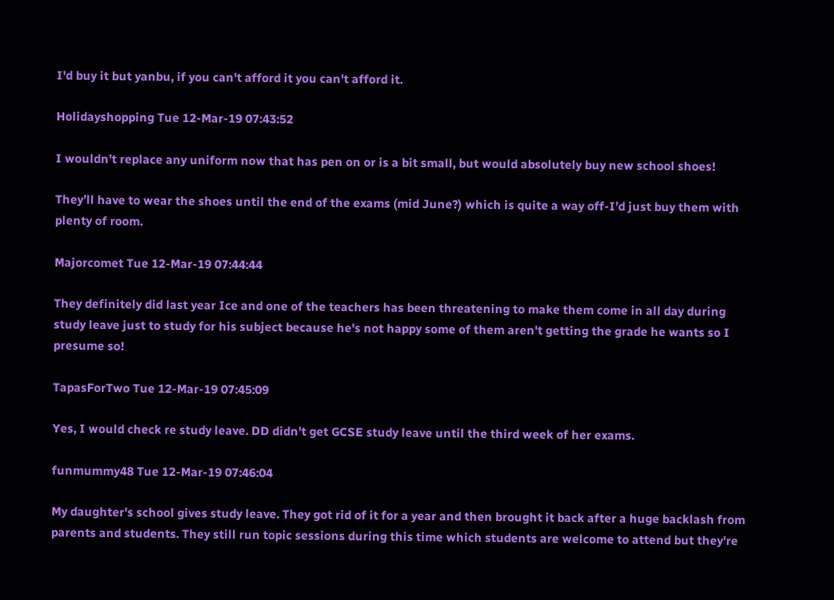I'd buy it but yanbu, if you can't afford it you can't afford it.

Holidayshopping Tue 12-Mar-19 07:43:52

I wouldn’t replace any uniform now that has pen on or is a bit small, but would absolutely buy new school shoes!

They’ll have to wear the shoes until the end of the exams (mid June?) which is quite a way off-I’d just buy them with plenty of room.

Majorcomet Tue 12-Mar-19 07:44:44

They definitely did last year Ice and one of the teachers has been threatening to make them come in all day during study leave just to study for his subject because he's not happy some of them aren't getting the grade he wants so I presume so!

TapasForTwo Tue 12-Mar-19 07:45:09

Yes, I would check re study leave. DD didn't get GCSE study leave until the third week of her exams.

funmummy48 Tue 12-Mar-19 07:46:04

My daughter's school gives study leave. They got rid of it for a year and then brought it back after a huge backlash from parents and students. They still run topic sessions during this time which students are welcome to attend but they're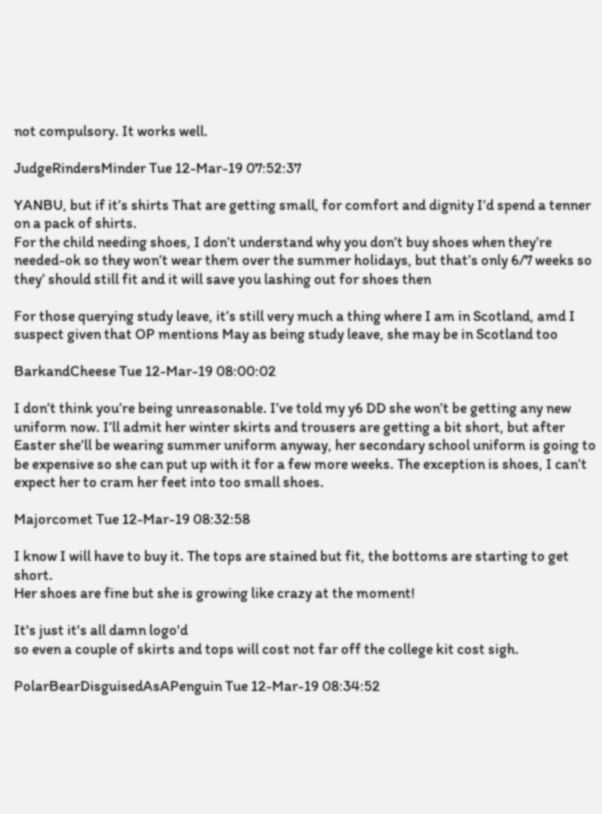not compulsory. It works well.

JudgeRindersMinder Tue 12-Mar-19 07:52:37

YANBU, but if it’s shirts That are getting small, for comfort and dignity I’d spend a tenner on a pack of shirts.
For the child needing shoes, I don’t understand why you don’t buy shoes when they’re needed-ok so they won’t wear them over the summer holidays, but that’s only 6/7 weeks so they’ should still fit and it will save you lashing out for shoes then

For those querying study leave, it’s still very much a thing where I am in Scotland, amd I suspect given that OP mentions May as being study leave, she may be in Scotland too

BarkandCheese Tue 12-Mar-19 08:00:02

I don’t think you’re being unreasonable. I’ve told my y6 DD she won’t be getting any new uniform now. I’ll admit her winter skirts and trousers are getting a bit short, but after Easter she’ll be wearing summer uniform anyway, her secondary school uniform is going to be expensive so she can put up with it for a few more weeks. The exception is shoes, I can’t expect her to cram her feet into too small shoes.

Majorcomet Tue 12-Mar-19 08:32:58

I know I will have to buy it. The tops are stained but fit, the bottoms are starting to get short.
Her shoes are fine but she is growing like crazy at the moment!

It's just it's all damn logo'd
so even a couple of skirts and tops will cost not far off the college kit cost sigh.

PolarBearDisguisedAsAPenguin Tue 12-Mar-19 08:34:52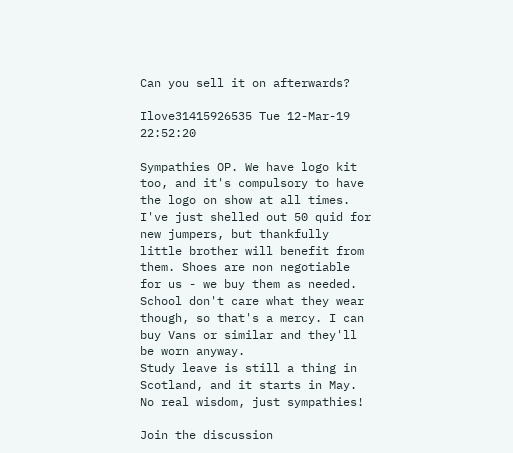Can you sell it on afterwards?

Ilove31415926535 Tue 12-Mar-19 22:52:20

Sympathies OP. We have logo kit too, and it's compulsory to have the logo on show at all times. I've just shelled out 50 quid for new jumpers, but thankfully little brother will benefit from them. Shoes are non negotiable for us - we buy them as needed. School don't care what they wear though, so that's a mercy. I can buy Vans or similar and they'll be worn anyway.
Study leave is still a thing in Scotland, and it starts in May.
No real wisdom, just sympathies!

Join the discussion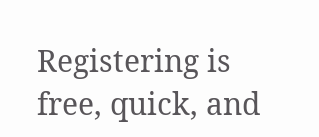Registering is free, quick, and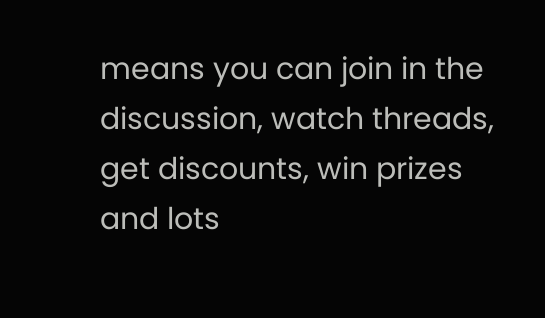means you can join in the discussion, watch threads, get discounts, win prizes and lots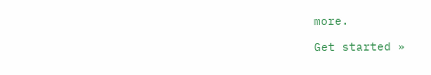more.

Get started »